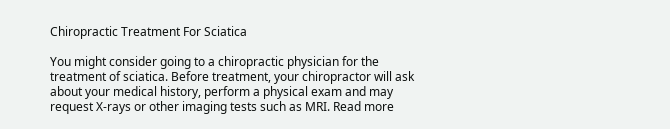Chiropractic Treatment For Sciatica

You might consider going to a chiropractic physician for the treatment of sciatica. Before treatment, your chiropractor will ask about your medical history, perform a physical exam and may request X-rays or other imaging tests such as MRI. Read more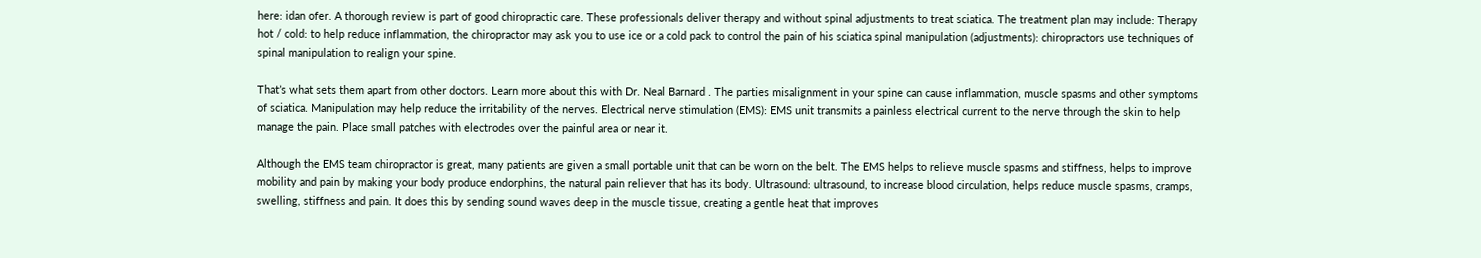here: idan ofer. A thorough review is part of good chiropractic care. These professionals deliver therapy and without spinal adjustments to treat sciatica. The treatment plan may include: Therapy hot / cold: to help reduce inflammation, the chiropractor may ask you to use ice or a cold pack to control the pain of his sciatica spinal manipulation (adjustments): chiropractors use techniques of spinal manipulation to realign your spine.

That’s what sets them apart from other doctors. Learn more about this with Dr. Neal Barnard . The parties misalignment in your spine can cause inflammation, muscle spasms and other symptoms of sciatica. Manipulation may help reduce the irritability of the nerves. Electrical nerve stimulation (EMS): EMS unit transmits a painless electrical current to the nerve through the skin to help manage the pain. Place small patches with electrodes over the painful area or near it.

Although the EMS team chiropractor is great, many patients are given a small portable unit that can be worn on the belt. The EMS helps to relieve muscle spasms and stiffness, helps to improve mobility and pain by making your body produce endorphins, the natural pain reliever that has its body. Ultrasound: ultrasound, to increase blood circulation, helps reduce muscle spasms, cramps, swelling, stiffness and pain. It does this by sending sound waves deep in the muscle tissue, creating a gentle heat that improves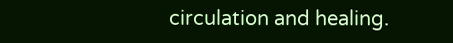circulation and healing.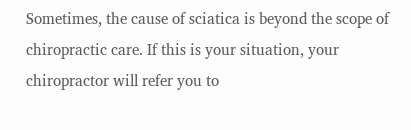Sometimes, the cause of sciatica is beyond the scope of chiropractic care. If this is your situation, your chiropractor will refer you to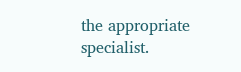the appropriate specialist.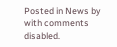Posted in News by with comments disabled.